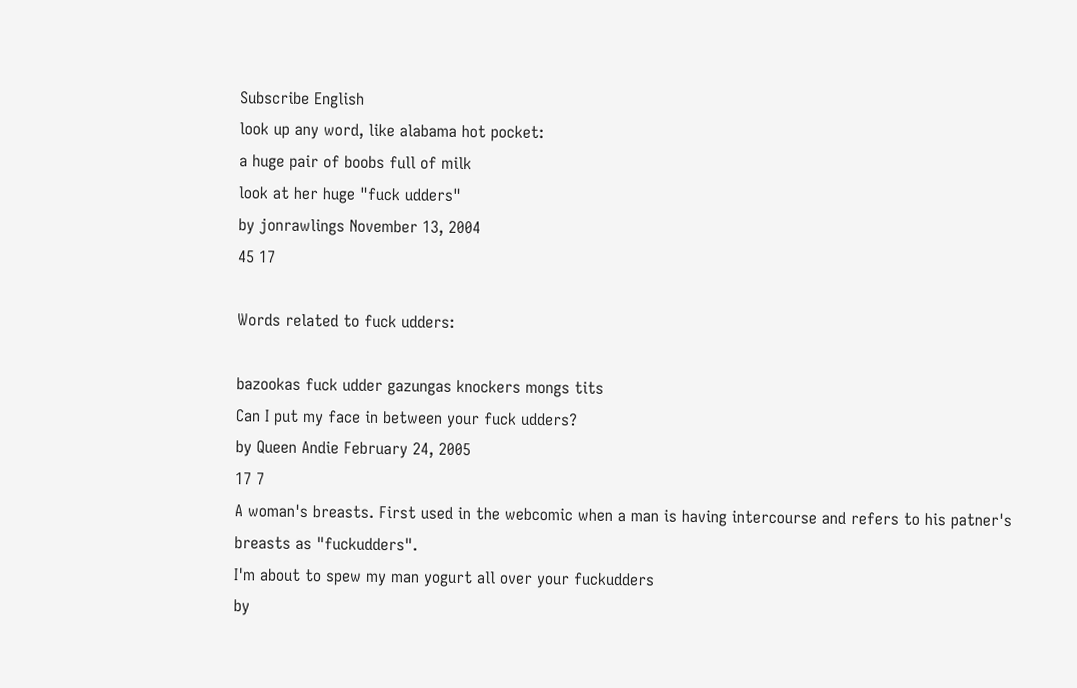Subscribe English
look up any word, like alabama hot pocket:
a huge pair of boobs full of milk
look at her huge "fuck udders"
by jonrawlings November 13, 2004
45 17

Words related to fuck udders:

bazookas fuck udder gazungas knockers mongs tits
Can I put my face in between your fuck udders?
by Queen Andie February 24, 2005
17 7
A woman's breasts. First used in the webcomic when a man is having intercourse and refers to his patner's breasts as "fuckudders".
I'm about to spew my man yogurt all over your fuckudders
by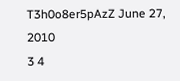T3h0o8er5pAzZ June 27, 2010
3 4